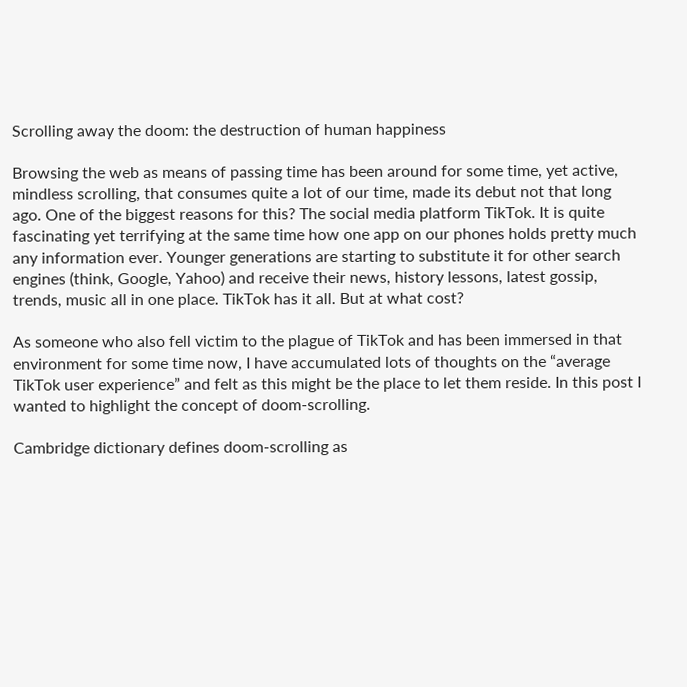Scrolling away the doom: the destruction of human happiness

Browsing the web as means of passing time has been around for some time, yet active, mindless scrolling, that consumes quite a lot of our time, made its debut not that long ago. One of the biggest reasons for this? The social media platform TikTok. It is quite fascinating yet terrifying at the same time how one app on our phones holds pretty much any information ever. Younger generations are starting to substitute it for other search engines (think, Google, Yahoo) and receive their news, history lessons, latest gossip, trends, music all in one place. TikTok has it all. But at what cost?

As someone who also fell victim to the plague of TikTok and has been immersed in that environment for some time now, I have accumulated lots of thoughts on the “average TikTok user experience” and felt as this might be the place to let them reside. In this post I wanted to highlight the concept of doom-scrolling.

Cambridge dictionary defines doom-scrolling as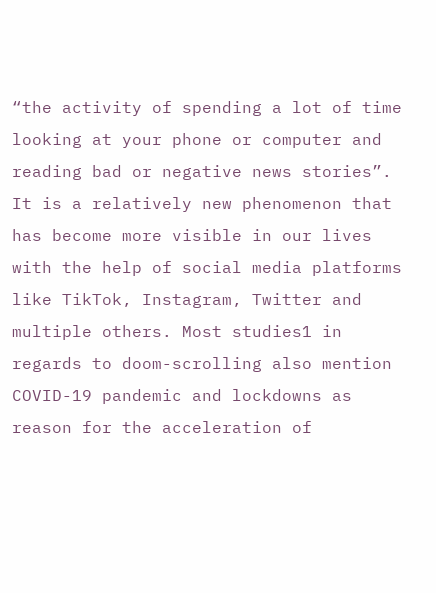“the activity of spending a lot of time looking at your phone or computer and reading bad or negative news stories”. It is a relatively new phenomenon that has become more visible in our lives with the help of social media platforms like TikTok, Instagram, Twitter and multiple others. Most studies1 in regards to doom-scrolling also mention COVID-19 pandemic and lockdowns as reason for the acceleration of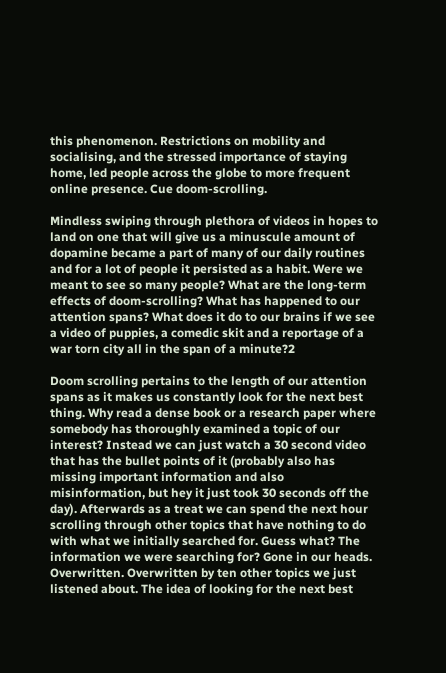this phenomenon. Restrictions on mobility and socialising, and the stressed importance of staying home, led people across the globe to more frequent online presence. Cue doom-scrolling.

Mindless swiping through plethora of videos in hopes to land on one that will give us a minuscule amount of dopamine became a part of many of our daily routines and for a lot of people it persisted as a habit. Were we meant to see so many people? What are the long-term effects of doom-scrolling? What has happened to our attention spans? What does it do to our brains if we see a video of puppies, a comedic skit and a reportage of a war torn city all in the span of a minute?2

Doom scrolling pertains to the length of our attention spans as it makes us constantly look for the next best thing. Why read a dense book or a research paper where somebody has thoroughly examined a topic of our interest? Instead we can just watch a 30 second video that has the bullet points of it (probably also has missing important information and also misinformation, but hey it just took 30 seconds off the day). Afterwards as a treat we can spend the next hour scrolling through other topics that have nothing to do with what we initially searched for. Guess what? The information we were searching for? Gone in our heads. Overwritten. Overwritten by ten other topics we just listened about. The idea of looking for the next best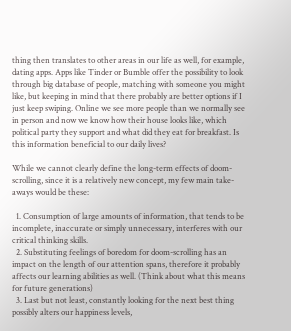thing then translates to other areas in our life as well, for example, dating apps. Apps like Tinder or Bumble offer the possibility to look through big database of people, matching with someone you might like, but keeping in mind that there probably are better options if I just keep swiping. Online we see more people than we normally see in person and now we know how their house looks like, which political party they support and what did they eat for breakfast. Is this information beneficial to our daily lives?

While we cannot clearly define the long-term effects of doom-scrolling, since it is a relatively new concept, my few main take-aways would be these:

  1. Consumption of large amounts of information, that tends to be incomplete, inaccurate or simply unnecessary, interferes with our critical thinking skills.
  2. Substituting feelings of boredom for doom-scrolling has an impact on the length of our attention spans, therefore it probably affects our learning abilities as well. (Think about what this means for future generations)
  3. Last but not least, constantly looking for the next best thing possibly alters our happiness levels,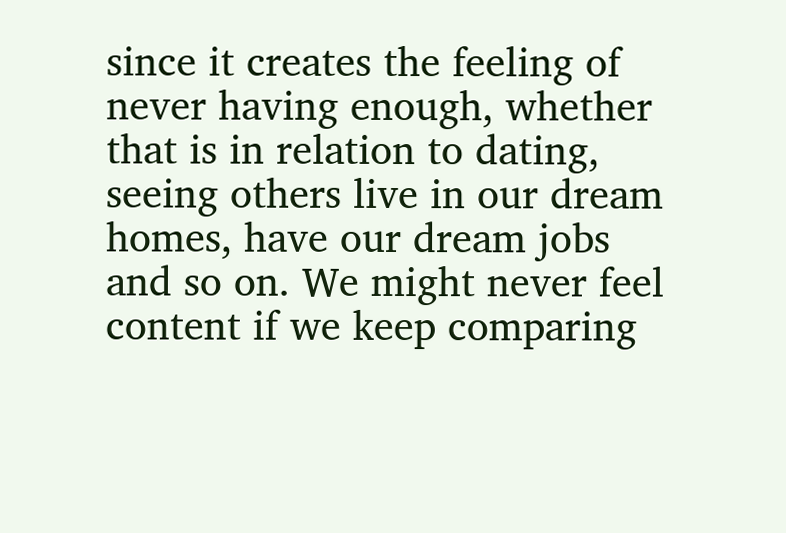since it creates the feeling of never having enough, whether that is in relation to dating, seeing others live in our dream homes, have our dream jobs and so on. We might never feel content if we keep comparing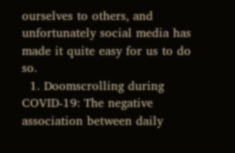ourselves to others, and unfortunately social media has made it quite easy for us to do so.
  1. Doomscrolling during COVID-19: The negative association between daily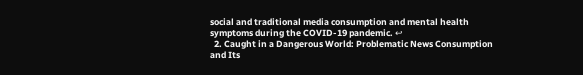social and traditional media consumption and mental health symptoms during the COVID-19 pandemic. ↩
  2. Caught in a Dangerous World: Problematic News Consumption and Its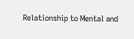Relationship to Mental and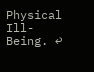Physical Ill-Being. ↩